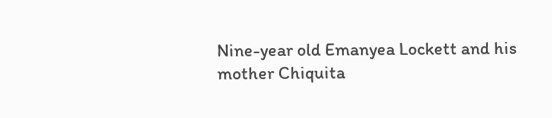Nine-year old Emanyea Lockett and his mother Chiquita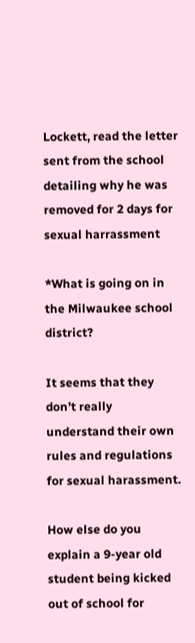Lockett, read the letter sent from the school detailing why he was removed for 2 days for sexual harrassment

*What is going on in the Milwaukee school district?

It seems that they don’t really understand their own rules and regulations for sexual harassment.

How else do you explain a 9-year old student being kicked out of school for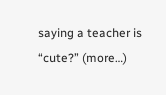saying a teacher is “cute?” (more…)